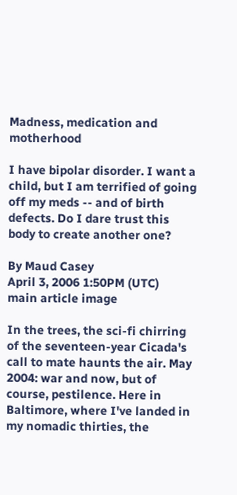Madness, medication and motherhood

I have bipolar disorder. I want a child, but I am terrified of going off my meds -- and of birth defects. Do I dare trust this body to create another one?

By Maud Casey
April 3, 2006 1:50PM (UTC)
main article image

In the trees, the sci-fi chirring of the seventeen-year Cicada's call to mate haunts the air. May 2004: war and now, but of course, pestilence. Here in Baltimore, where I've landed in my nomadic thirties, the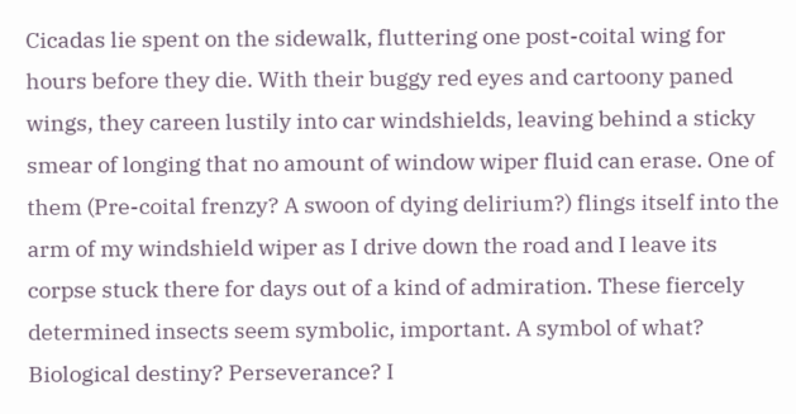Cicadas lie spent on the sidewalk, fluttering one post-coital wing for hours before they die. With their buggy red eyes and cartoony paned wings, they careen lustily into car windshields, leaving behind a sticky smear of longing that no amount of window wiper fluid can erase. One of them (Pre-coital frenzy? A swoon of dying delirium?) flings itself into the arm of my windshield wiper as I drive down the road and I leave its corpse stuck there for days out of a kind of admiration. These fiercely determined insects seem symbolic, important. A symbol of what? Biological destiny? Perseverance? I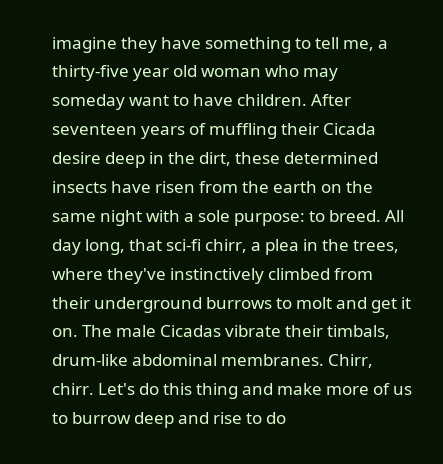imagine they have something to tell me, a thirty-five year old woman who may someday want to have children. After seventeen years of muffling their Cicada desire deep in the dirt, these determined insects have risen from the earth on the same night with a sole purpose: to breed. All day long, that sci-fi chirr, a plea in the trees, where they've instinctively climbed from their underground burrows to molt and get it on. The male Cicadas vibrate their timbals, drum-like abdominal membranes. Chirr, chirr. Let's do this thing and make more of us to burrow deep and rise to do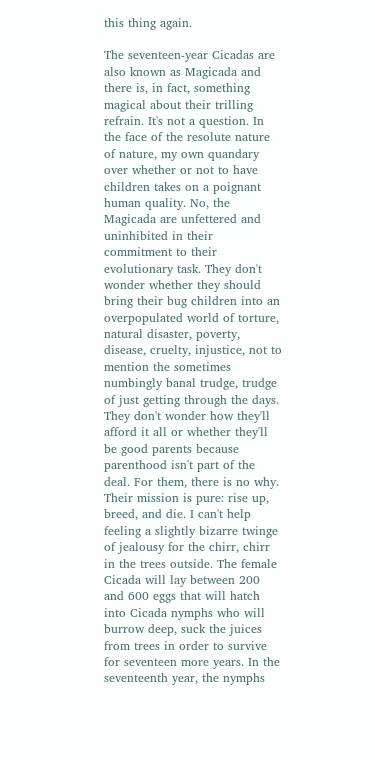this thing again.

The seventeen-year Cicadas are also known as Magicada and there is, in fact, something magical about their trilling refrain. It's not a question. In the face of the resolute nature of nature, my own quandary over whether or not to have children takes on a poignant human quality. No, the Magicada are unfettered and uninhibited in their commitment to their evolutionary task. They don't wonder whether they should bring their bug children into an overpopulated world of torture, natural disaster, poverty, disease, cruelty, injustice, not to mention the sometimes numbingly banal trudge, trudge of just getting through the days. They don't wonder how they'll afford it all or whether they'll be good parents because parenthood isn't part of the deal. For them, there is no why. Their mission is pure: rise up, breed, and die. I can't help feeling a slightly bizarre twinge of jealousy for the chirr, chirr in the trees outside. The female Cicada will lay between 200 and 600 eggs that will hatch into Cicada nymphs who will burrow deep, suck the juices from trees in order to survive for seventeen more years. In the seventeenth year, the nymphs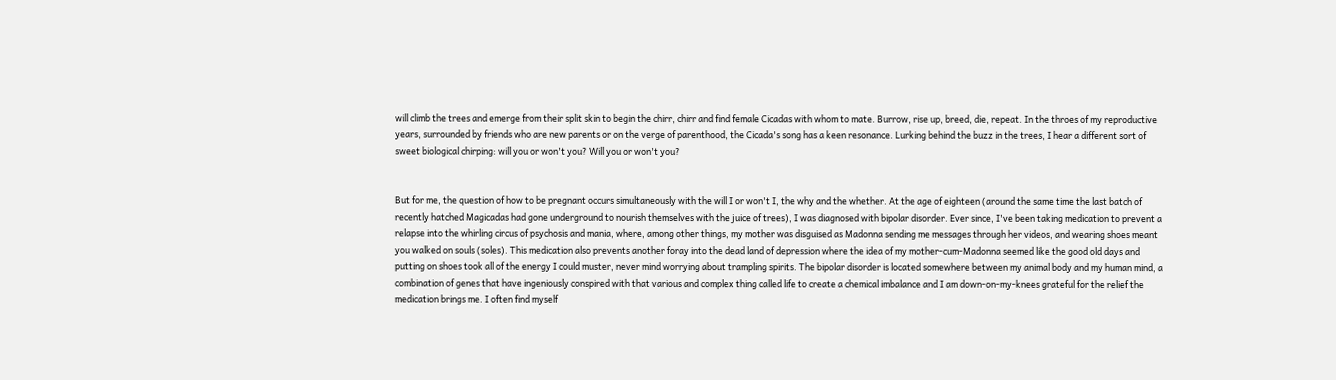will climb the trees and emerge from their split skin to begin the chirr, chirr and find female Cicadas with whom to mate. Burrow, rise up, breed, die, repeat. In the throes of my reproductive years, surrounded by friends who are new parents or on the verge of parenthood, the Cicada's song has a keen resonance. Lurking behind the buzz in the trees, I hear a different sort of sweet biological chirping: will you or won't you? Will you or won't you?


But for me, the question of how to be pregnant occurs simultaneously with the will I or won't I, the why and the whether. At the age of eighteen (around the same time the last batch of recently hatched Magicadas had gone underground to nourish themselves with the juice of trees), I was diagnosed with bipolar disorder. Ever since, I've been taking medication to prevent a relapse into the whirling circus of psychosis and mania, where, among other things, my mother was disguised as Madonna sending me messages through her videos, and wearing shoes meant you walked on souls (soles). This medication also prevents another foray into the dead land of depression where the idea of my mother-cum-Madonna seemed like the good old days and putting on shoes took all of the energy I could muster, never mind worrying about trampling spirits. The bipolar disorder is located somewhere between my animal body and my human mind, a combination of genes that have ingeniously conspired with that various and complex thing called life to create a chemical imbalance and I am down-on-my-knees grateful for the relief the medication brings me. I often find myself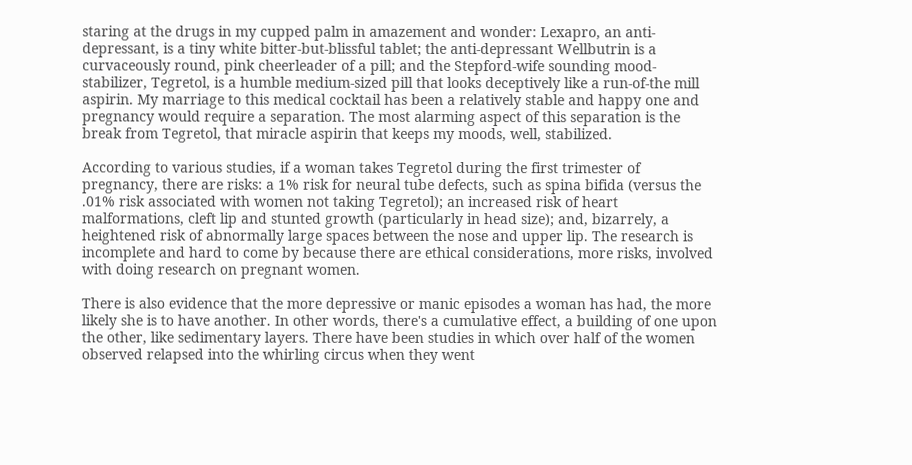staring at the drugs in my cupped palm in amazement and wonder: Lexapro, an anti-depressant, is a tiny white bitter-but-blissful tablet; the anti-depressant Wellbutrin is a curvaceously round, pink cheerleader of a pill; and the Stepford-wife sounding mood-stabilizer, Tegretol, is a humble medium-sized pill that looks deceptively like a run-of-the mill aspirin. My marriage to this medical cocktail has been a relatively stable and happy one and pregnancy would require a separation. The most alarming aspect of this separation is the break from Tegretol, that miracle aspirin that keeps my moods, well, stabilized.

According to various studies, if a woman takes Tegretol during the first trimester of pregnancy, there are risks: a 1% risk for neural tube defects, such as spina bifida (versus the .01% risk associated with women not taking Tegretol); an increased risk of heart malformations, cleft lip and stunted growth (particularly in head size); and, bizarrely, a heightened risk of abnormally large spaces between the nose and upper lip. The research is incomplete and hard to come by because there are ethical considerations, more risks, involved with doing research on pregnant women.

There is also evidence that the more depressive or manic episodes a woman has had, the more likely she is to have another. In other words, there's a cumulative effect, a building of one upon the other, like sedimentary layers. There have been studies in which over half of the women observed relapsed into the whirling circus when they went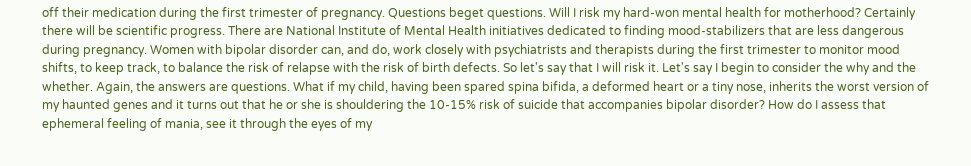off their medication during the first trimester of pregnancy. Questions beget questions. Will I risk my hard-won mental health for motherhood? Certainly there will be scientific progress. There are National Institute of Mental Health initiatives dedicated to finding mood-stabilizers that are less dangerous during pregnancy. Women with bipolar disorder can, and do, work closely with psychiatrists and therapists during the first trimester to monitor mood shifts, to keep track, to balance the risk of relapse with the risk of birth defects. So let's say that I will risk it. Let's say I begin to consider the why and the whether. Again, the answers are questions. What if my child, having been spared spina bifida, a deformed heart or a tiny nose, inherits the worst version of my haunted genes and it turns out that he or she is shouldering the 10-15% risk of suicide that accompanies bipolar disorder? How do I assess that ephemeral feeling of mania, see it through the eyes of my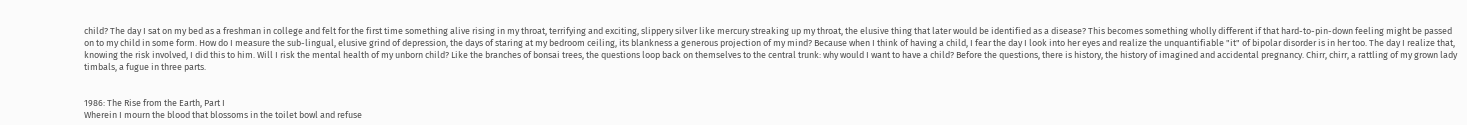child? The day I sat on my bed as a freshman in college and felt for the first time something alive rising in my throat, terrifying and exciting, slippery silver like mercury streaking up my throat, the elusive thing that later would be identified as a disease? This becomes something wholly different if that hard-to-pin-down feeling might be passed on to my child in some form. How do I measure the sub-lingual, elusive grind of depression, the days of staring at my bedroom ceiling, its blankness a generous projection of my mind? Because when I think of having a child, I fear the day I look into her eyes and realize the unquantifiable "it" of bipolar disorder is in her too. The day I realize that, knowing the risk involved, I did this to him. Will I risk the mental health of my unborn child? Like the branches of bonsai trees, the questions loop back on themselves to the central trunk: why would I want to have a child? Before the questions, there is history, the history of imagined and accidental pregnancy. Chirr, chirr, a rattling of my grown lady timbals, a fugue in three parts.


1986: The Rise from the Earth, Part I
Wherein I mourn the blood that blossoms in the toilet bowl and refuse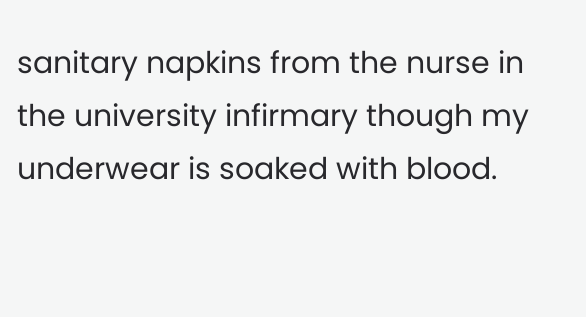sanitary napkins from the nurse in the university infirmary though my underwear is soaked with blood.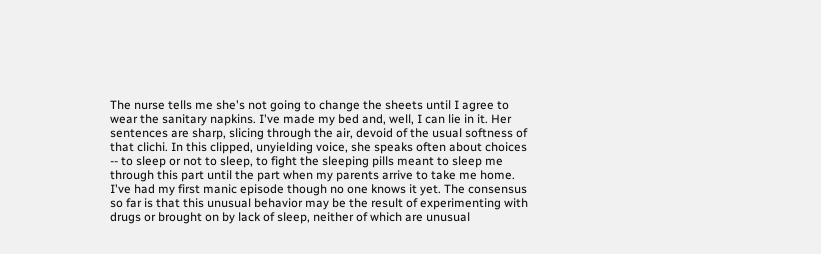The nurse tells me she's not going to change the sheets until I agree to wear the sanitary napkins. I've made my bed and, well, I can lie in it. Her sentences are sharp, slicing through the air, devoid of the usual softness of that clichi. In this clipped, unyielding voice, she speaks often about choices -- to sleep or not to sleep, to fight the sleeping pills meant to sleep me through this part until the part when my parents arrive to take me home. I've had my first manic episode though no one knows it yet. The consensus so far is that this unusual behavior may be the result of experimenting with drugs or brought on by lack of sleep, neither of which are unusual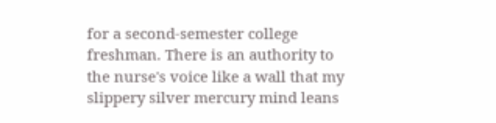for a second-semester college freshman. There is an authority to the nurse's voice like a wall that my slippery silver mercury mind leans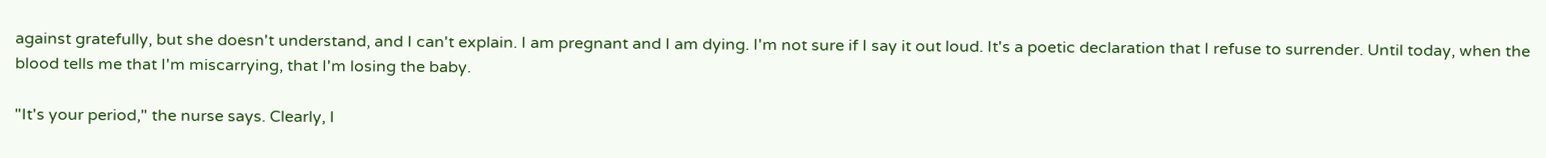against gratefully, but she doesn't understand, and I can't explain. I am pregnant and I am dying. I'm not sure if I say it out loud. It's a poetic declaration that I refuse to surrender. Until today, when the blood tells me that I'm miscarrying, that I'm losing the baby.

"It's your period," the nurse says. Clearly, I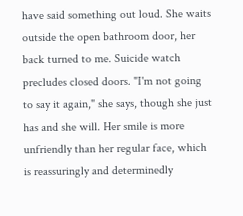have said something out loud. She waits outside the open bathroom door, her back turned to me. Suicide watch precludes closed doors. "I'm not going to say it again," she says, though she just has and she will. Her smile is more unfriendly than her regular face, which is reassuringly and determinedly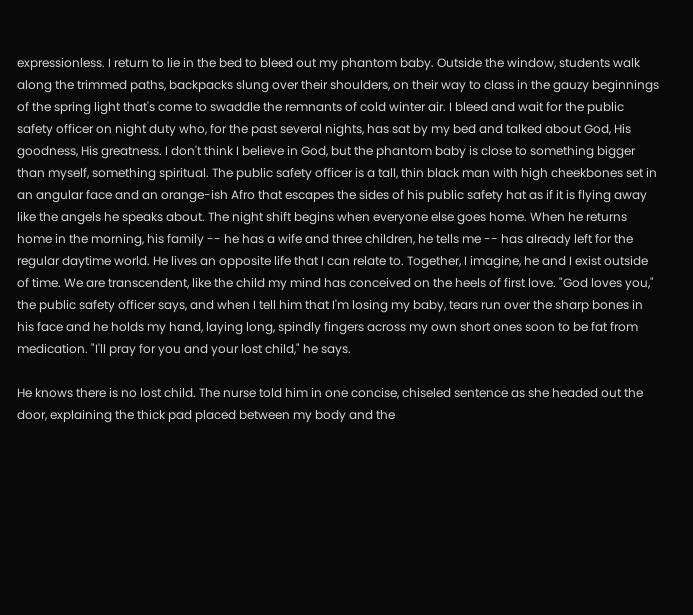expressionless. I return to lie in the bed to bleed out my phantom baby. Outside the window, students walk along the trimmed paths, backpacks slung over their shoulders, on their way to class in the gauzy beginnings of the spring light that's come to swaddle the remnants of cold winter air. I bleed and wait for the public safety officer on night duty who, for the past several nights, has sat by my bed and talked about God, His goodness, His greatness. I don't think I believe in God, but the phantom baby is close to something bigger than myself, something spiritual. The public safety officer is a tall, thin black man with high cheekbones set in an angular face and an orange-ish Afro that escapes the sides of his public safety hat as if it is flying away like the angels he speaks about. The night shift begins when everyone else goes home. When he returns home in the morning, his family -- he has a wife and three children, he tells me -- has already left for the regular daytime world. He lives an opposite life that I can relate to. Together, I imagine, he and I exist outside of time. We are transcendent, like the child my mind has conceived on the heels of first love. "God loves you," the public safety officer says, and when I tell him that I'm losing my baby, tears run over the sharp bones in his face and he holds my hand, laying long, spindly fingers across my own short ones soon to be fat from medication. "I'll pray for you and your lost child," he says.

He knows there is no lost child. The nurse told him in one concise, chiseled sentence as she headed out the door, explaining the thick pad placed between my body and the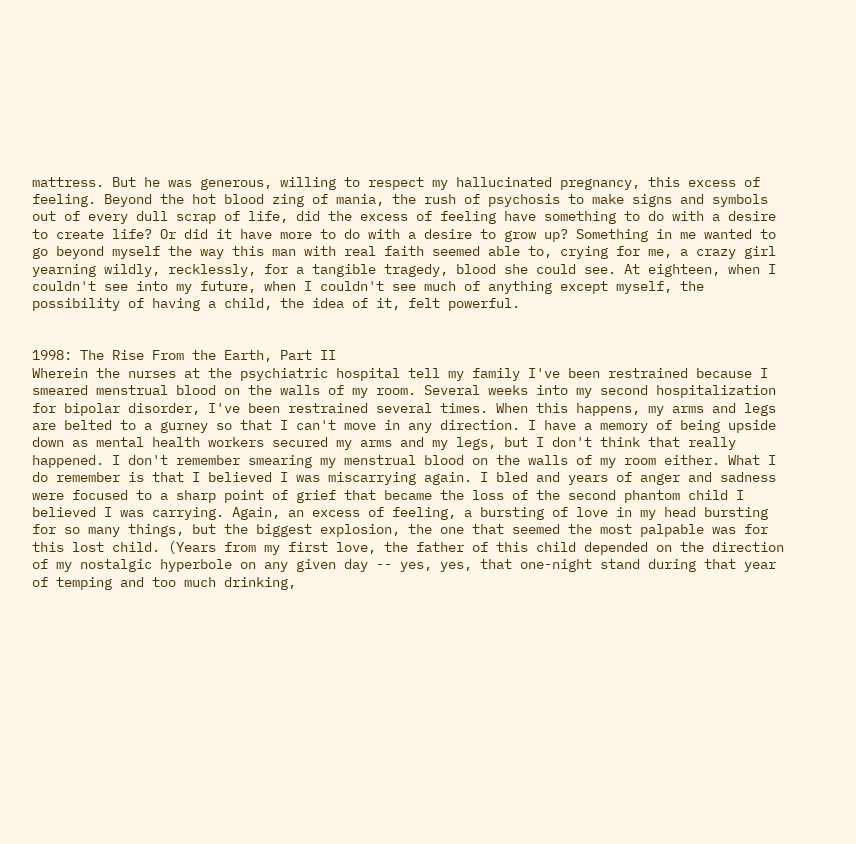mattress. But he was generous, willing to respect my hallucinated pregnancy, this excess of feeling. Beyond the hot blood zing of mania, the rush of psychosis to make signs and symbols out of every dull scrap of life, did the excess of feeling have something to do with a desire to create life? Or did it have more to do with a desire to grow up? Something in me wanted to go beyond myself the way this man with real faith seemed able to, crying for me, a crazy girl yearning wildly, recklessly, for a tangible tragedy, blood she could see. At eighteen, when I couldn't see into my future, when I couldn't see much of anything except myself, the possibility of having a child, the idea of it, felt powerful.


1998: The Rise From the Earth, Part II
Wherein the nurses at the psychiatric hospital tell my family I've been restrained because I smeared menstrual blood on the walls of my room. Several weeks into my second hospitalization for bipolar disorder, I've been restrained several times. When this happens, my arms and legs are belted to a gurney so that I can't move in any direction. I have a memory of being upside down as mental health workers secured my arms and my legs, but I don't think that really happened. I don't remember smearing my menstrual blood on the walls of my room either. What I do remember is that I believed I was miscarrying again. I bled and years of anger and sadness were focused to a sharp point of grief that became the loss of the second phantom child I believed I was carrying. Again, an excess of feeling, a bursting of love in my head bursting for so many things, but the biggest explosion, the one that seemed the most palpable was for this lost child. (Years from my first love, the father of this child depended on the direction of my nostalgic hyperbole on any given day -- yes, yes, that one-night stand during that year of temping and too much drinking,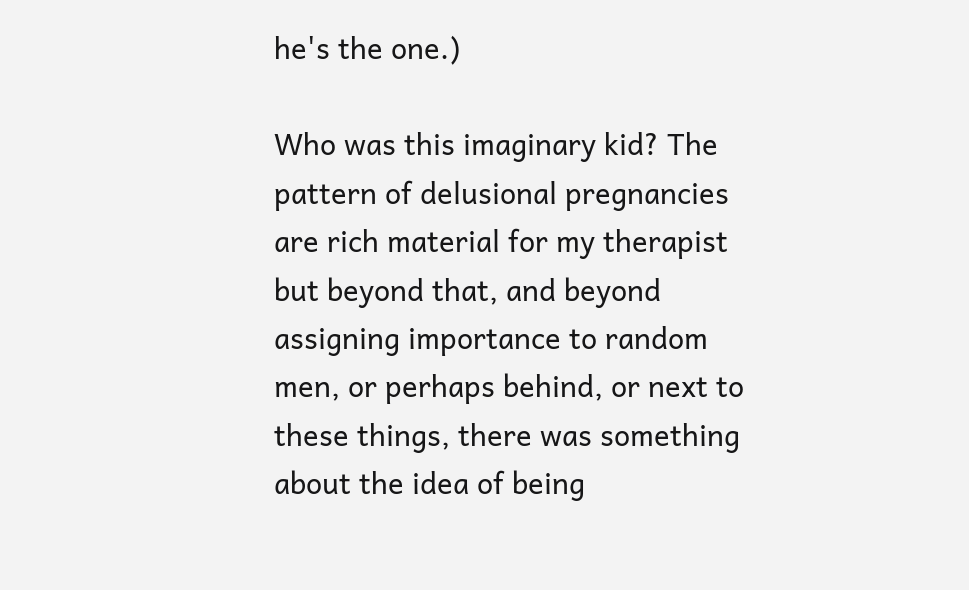he's the one.)

Who was this imaginary kid? The pattern of delusional pregnancies are rich material for my therapist but beyond that, and beyond assigning importance to random men, or perhaps behind, or next to these things, there was something about the idea of being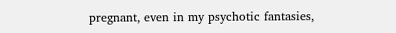pregnant, even in my psychotic fantasies,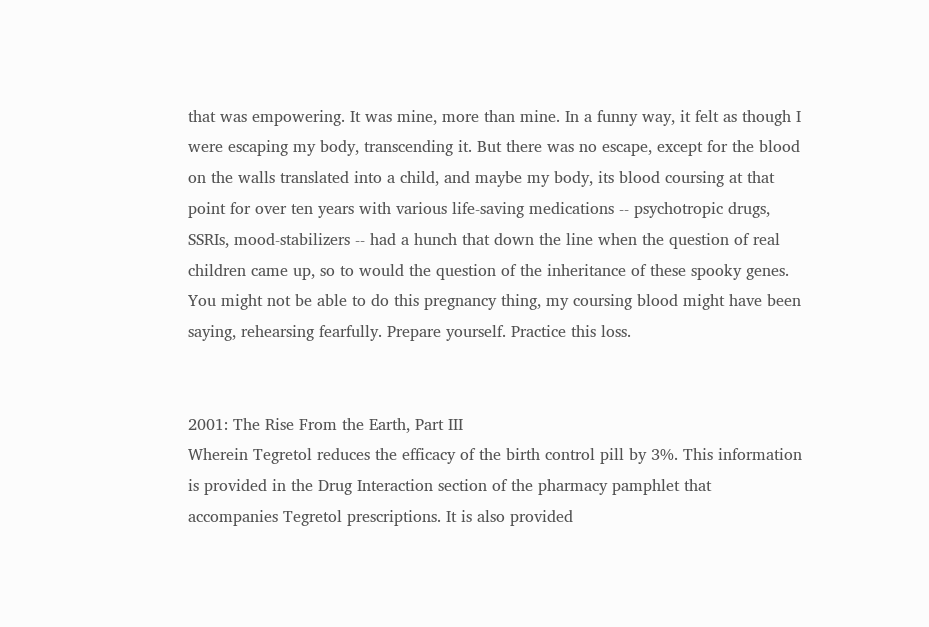that was empowering. It was mine, more than mine. In a funny way, it felt as though I were escaping my body, transcending it. But there was no escape, except for the blood on the walls translated into a child, and maybe my body, its blood coursing at that point for over ten years with various life-saving medications -- psychotropic drugs, SSRIs, mood-stabilizers -- had a hunch that down the line when the question of real children came up, so to would the question of the inheritance of these spooky genes. You might not be able to do this pregnancy thing, my coursing blood might have been saying, rehearsing fearfully. Prepare yourself. Practice this loss.


2001: The Rise From the Earth, Part III
Wherein Tegretol reduces the efficacy of the birth control pill by 3%. This information is provided in the Drug Interaction section of the pharmacy pamphlet that accompanies Tegretol prescriptions. It is also provided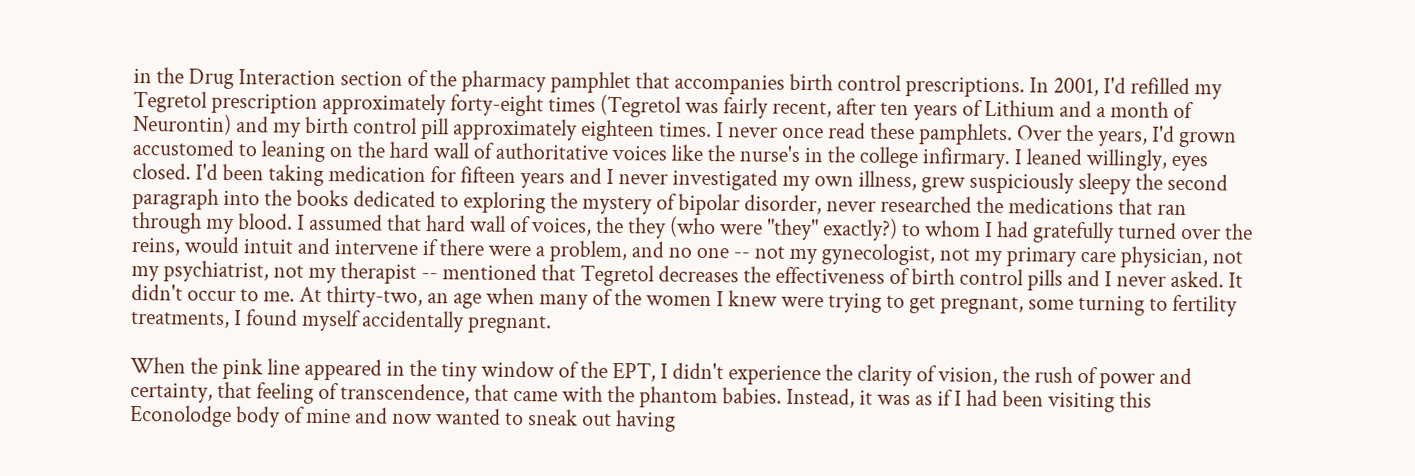in the Drug Interaction section of the pharmacy pamphlet that accompanies birth control prescriptions. In 2001, I'd refilled my Tegretol prescription approximately forty-eight times (Tegretol was fairly recent, after ten years of Lithium and a month of Neurontin) and my birth control pill approximately eighteen times. I never once read these pamphlets. Over the years, I'd grown accustomed to leaning on the hard wall of authoritative voices like the nurse's in the college infirmary. I leaned willingly, eyes closed. I'd been taking medication for fifteen years and I never investigated my own illness, grew suspiciously sleepy the second paragraph into the books dedicated to exploring the mystery of bipolar disorder, never researched the medications that ran through my blood. I assumed that hard wall of voices, the they (who were "they" exactly?) to whom I had gratefully turned over the reins, would intuit and intervene if there were a problem, and no one -- not my gynecologist, not my primary care physician, not my psychiatrist, not my therapist -- mentioned that Tegretol decreases the effectiveness of birth control pills and I never asked. It didn't occur to me. At thirty-two, an age when many of the women I knew were trying to get pregnant, some turning to fertility treatments, I found myself accidentally pregnant.

When the pink line appeared in the tiny window of the EPT, I didn't experience the clarity of vision, the rush of power and certainty, that feeling of transcendence, that came with the phantom babies. Instead, it was as if I had been visiting this Econolodge body of mine and now wanted to sneak out having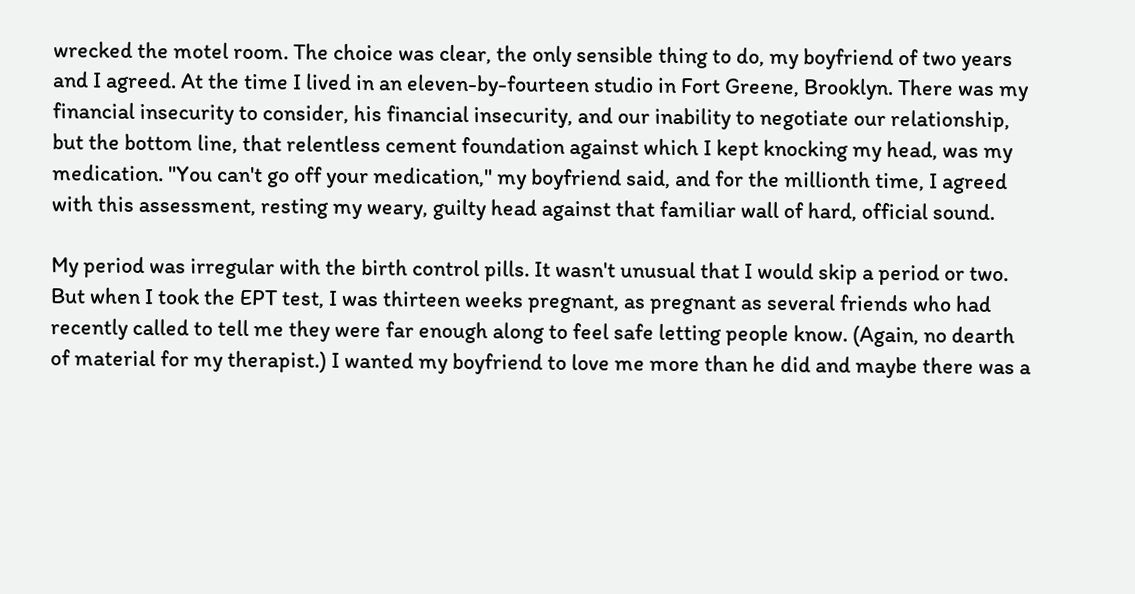wrecked the motel room. The choice was clear, the only sensible thing to do, my boyfriend of two years and I agreed. At the time I lived in an eleven-by-fourteen studio in Fort Greene, Brooklyn. There was my financial insecurity to consider, his financial insecurity, and our inability to negotiate our relationship, but the bottom line, that relentless cement foundation against which I kept knocking my head, was my medication. "You can't go off your medication," my boyfriend said, and for the millionth time, I agreed with this assessment, resting my weary, guilty head against that familiar wall of hard, official sound.

My period was irregular with the birth control pills. It wasn't unusual that I would skip a period or two. But when I took the EPT test, I was thirteen weeks pregnant, as pregnant as several friends who had recently called to tell me they were far enough along to feel safe letting people know. (Again, no dearth of material for my therapist.) I wanted my boyfriend to love me more than he did and maybe there was a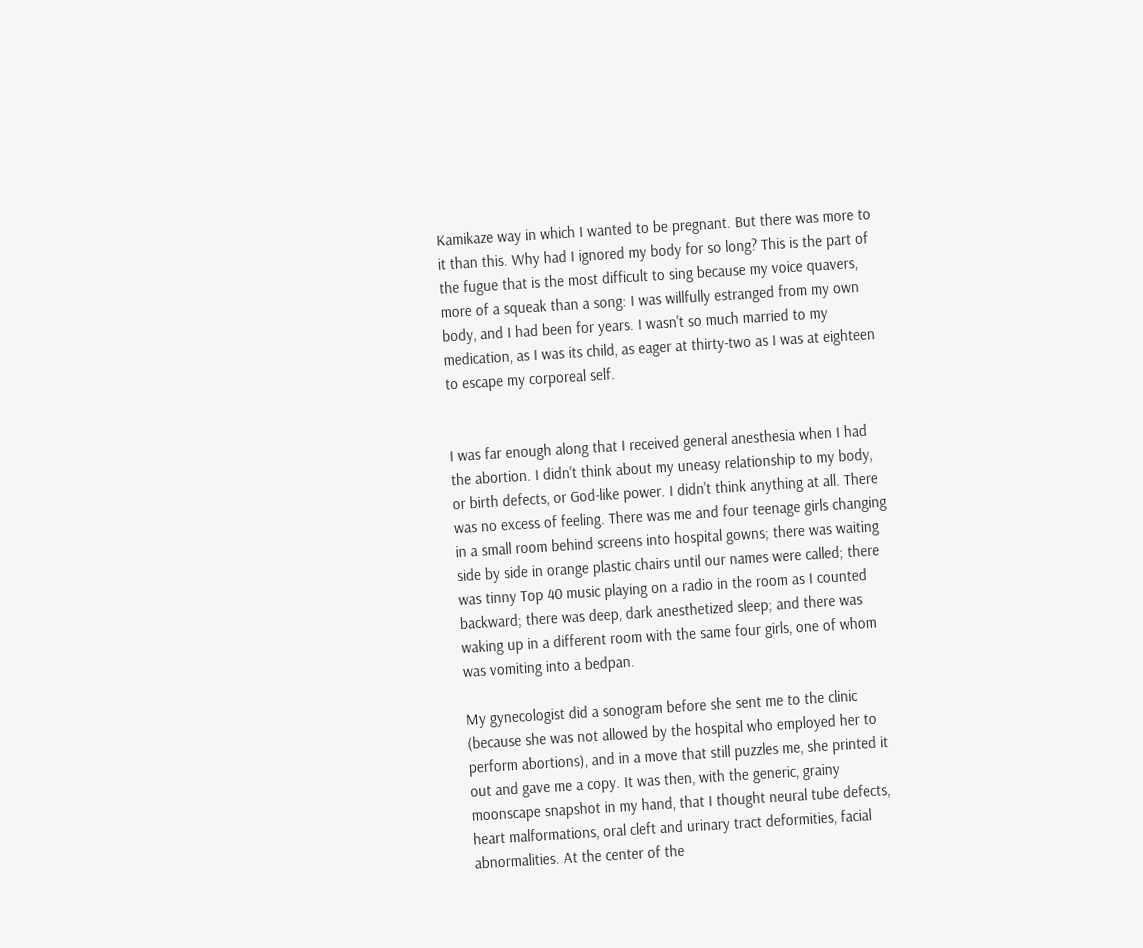Kamikaze way in which I wanted to be pregnant. But there was more to it than this. Why had I ignored my body for so long? This is the part of the fugue that is the most difficult to sing because my voice quavers, more of a squeak than a song: I was willfully estranged from my own body, and I had been for years. I wasn't so much married to my medication, as I was its child, as eager at thirty-two as I was at eighteen to escape my corporeal self.


I was far enough along that I received general anesthesia when I had the abortion. I didn't think about my uneasy relationship to my body, or birth defects, or God-like power. I didn't think anything at all. There was no excess of feeling. There was me and four teenage girls changing in a small room behind screens into hospital gowns; there was waiting side by side in orange plastic chairs until our names were called; there was tinny Top 40 music playing on a radio in the room as I counted backward; there was deep, dark anesthetized sleep; and there was waking up in a different room with the same four girls, one of whom was vomiting into a bedpan.

My gynecologist did a sonogram before she sent me to the clinic (because she was not allowed by the hospital who employed her to perform abortions), and in a move that still puzzles me, she printed it out and gave me a copy. It was then, with the generic, grainy moonscape snapshot in my hand, that I thought neural tube defects, heart malformations, oral cleft and urinary tract deformities, facial abnormalities. At the center of the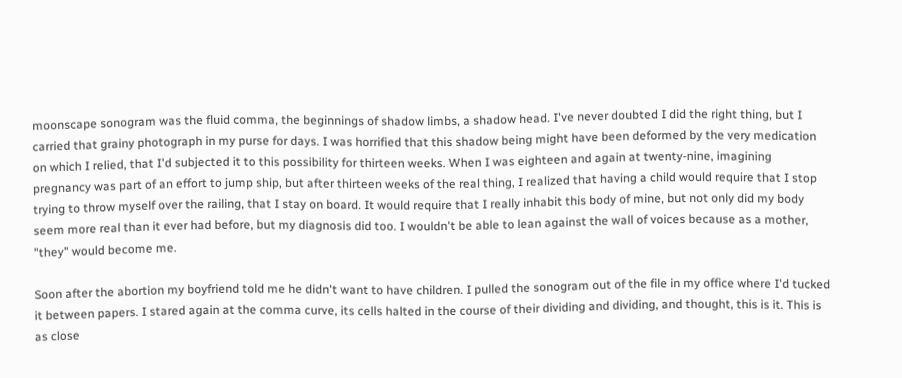moonscape sonogram was the fluid comma, the beginnings of shadow limbs, a shadow head. I've never doubted I did the right thing, but I carried that grainy photograph in my purse for days. I was horrified that this shadow being might have been deformed by the very medication on which I relied, that I'd subjected it to this possibility for thirteen weeks. When I was eighteen and again at twenty-nine, imagining pregnancy was part of an effort to jump ship, but after thirteen weeks of the real thing, I realized that having a child would require that I stop trying to throw myself over the railing, that I stay on board. It would require that I really inhabit this body of mine, but not only did my body seem more real than it ever had before, but my diagnosis did too. I wouldn't be able to lean against the wall of voices because as a mother, "they" would become me.

Soon after the abortion my boyfriend told me he didn't want to have children. I pulled the sonogram out of the file in my office where I'd tucked it between papers. I stared again at the comma curve, its cells halted in the course of their dividing and dividing, and thought, this is it. This is as close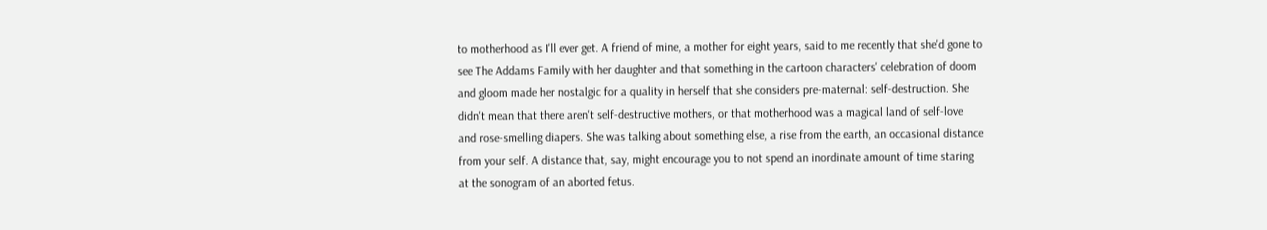to motherhood as I'll ever get. A friend of mine, a mother for eight years, said to me recently that she'd gone to see The Addams Family with her daughter and that something in the cartoon characters' celebration of doom and gloom made her nostalgic for a quality in herself that she considers pre-maternal: self-destruction. She didn't mean that there aren't self-destructive mothers, or that motherhood was a magical land of self-love and rose-smelling diapers. She was talking about something else, a rise from the earth, an occasional distance from your self. A distance that, say, might encourage you to not spend an inordinate amount of time staring at the sonogram of an aborted fetus.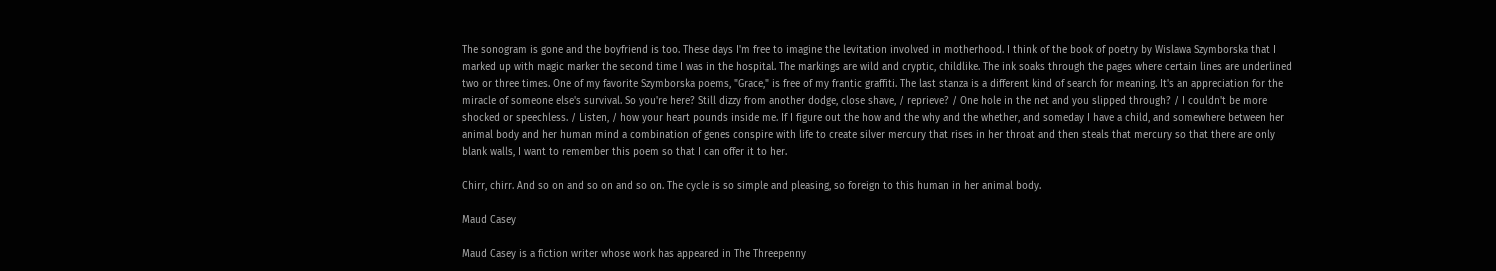The sonogram is gone and the boyfriend is too. These days I'm free to imagine the levitation involved in motherhood. I think of the book of poetry by Wislawa Szymborska that I marked up with magic marker the second time I was in the hospital. The markings are wild and cryptic, childlike. The ink soaks through the pages where certain lines are underlined two or three times. One of my favorite Szymborska poems, "Grace," is free of my frantic graffiti. The last stanza is a different kind of search for meaning. It's an appreciation for the miracle of someone else's survival. So you're here? Still dizzy from another dodge, close shave, / reprieve? / One hole in the net and you slipped through? / I couldn't be more shocked or speechless. / Listen, / how your heart pounds inside me. If I figure out the how and the why and the whether, and someday I have a child, and somewhere between her animal body and her human mind a combination of genes conspire with life to create silver mercury that rises in her throat and then steals that mercury so that there are only blank walls, I want to remember this poem so that I can offer it to her.

Chirr, chirr. And so on and so on and so on. The cycle is so simple and pleasing, so foreign to this human in her animal body.

Maud Casey

Maud Casey is a fiction writer whose work has appeared in The Threepenny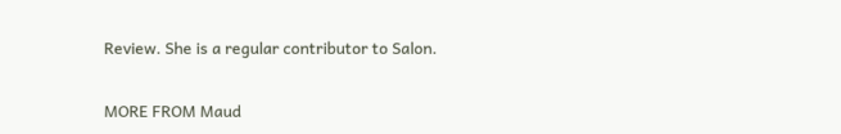Review. She is a regular contributor to Salon.

MORE FROM Maud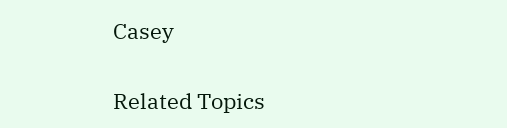Casey

Related Topics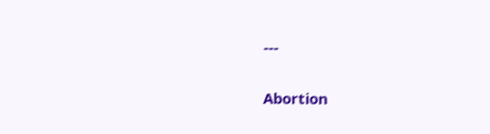---

Abortion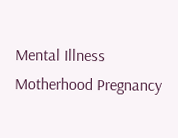Mental Illness Motherhood Pregnancy